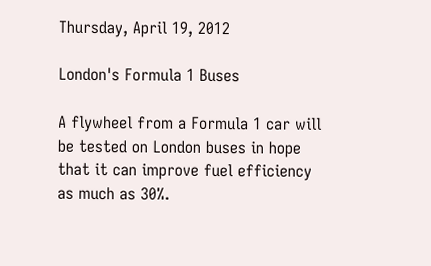Thursday, April 19, 2012

London's Formula 1 Buses

A flywheel from a Formula 1 car will be tested on London buses in hope that it can improve fuel efficiency as much as 30%.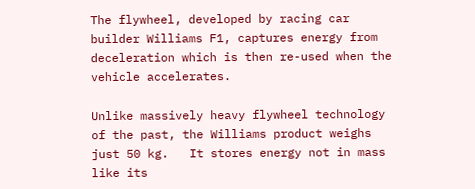The flywheel, developed by racing car builder Williams F1, captures energy from deceleration which is then re-used when the vehicle accelerates.

Unlike massively heavy flywheel technology of the past, the Williams product weighs just 50 kg.   It stores energy not in mass like its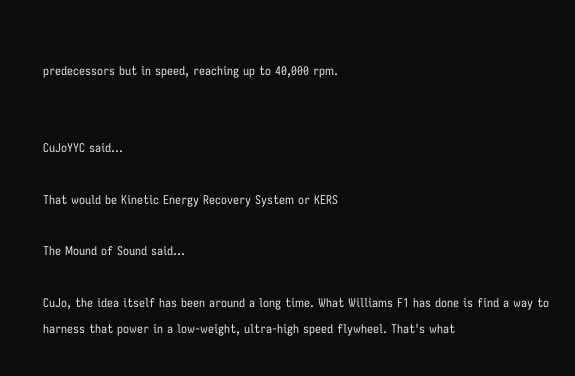predecessors but in speed, reaching up to 40,000 rpm.


CuJoYYC said...

That would be Kinetic Energy Recovery System or KERS

The Mound of Sound said...

CuJo, the idea itself has been around a long time. What Williams F1 has done is find a way to harness that power in a low-weight, ultra-high speed flywheel. That's what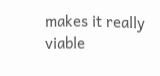makes it really viable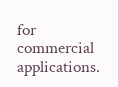for commercial applications.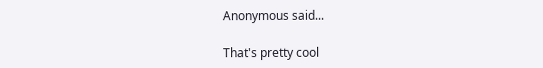Anonymous said...

That's pretty cool